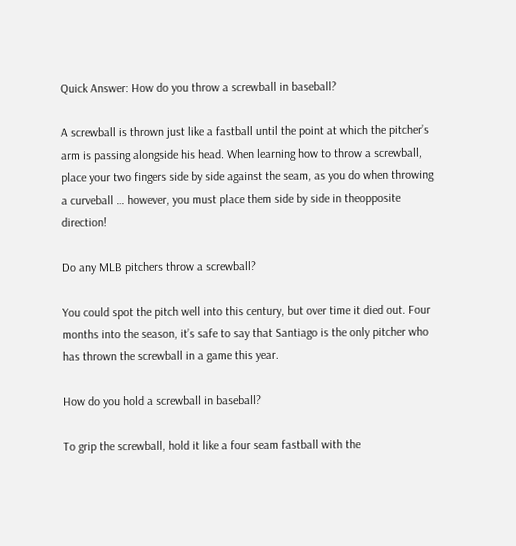Quick Answer: How do you throw a screwball in baseball?

A screwball is thrown just like a fastball until the point at which the pitcher’s arm is passing alongside his head. When learning how to throw a screwball, place your two fingers side by side against the seam, as you do when throwing a curveball … however, you must place them side by side in theopposite direction!

Do any MLB pitchers throw a screwball?

You could spot the pitch well into this century, but over time it died out. Four months into the season, it’s safe to say that Santiago is the only pitcher who has thrown the screwball in a game this year.

How do you hold a screwball in baseball?

To grip the screwball, hold it like a four seam fastball with the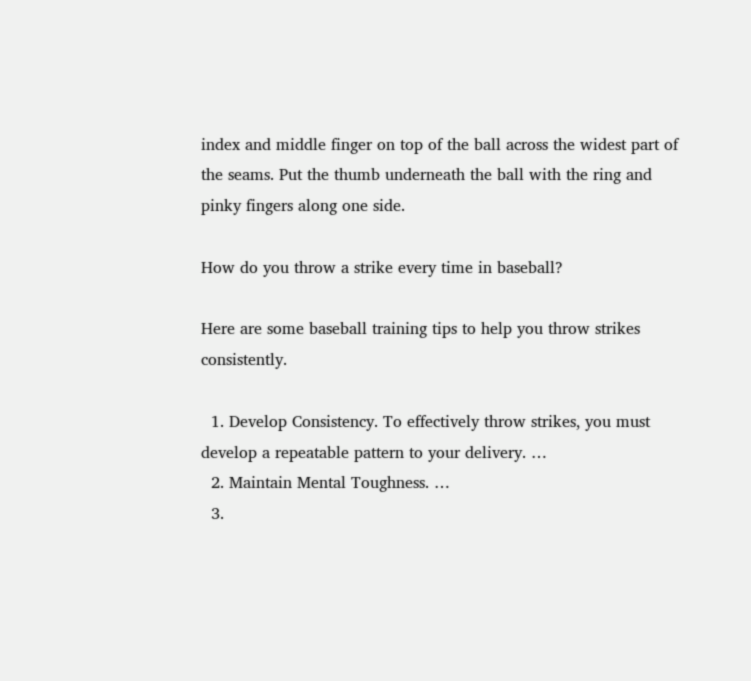index and middle finger on top of the ball across the widest part of the seams. Put the thumb underneath the ball with the ring and pinky fingers along one side.

How do you throw a strike every time in baseball?

Here are some baseball training tips to help you throw strikes consistently.

  1. Develop Consistency. To effectively throw strikes, you must develop a repeatable pattern to your delivery. …
  2. Maintain Mental Toughness. …
  3.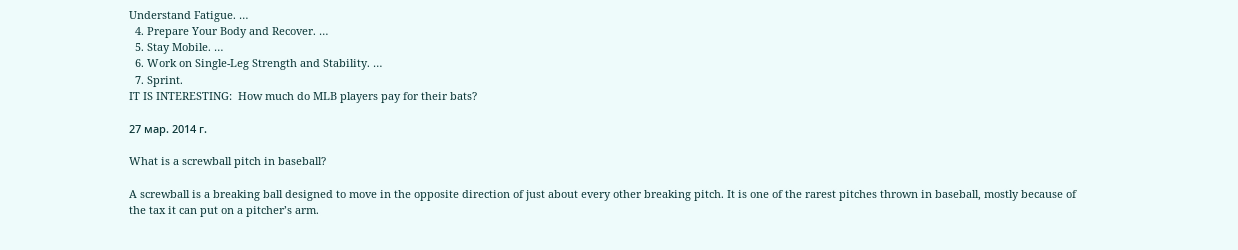Understand Fatigue. …
  4. Prepare Your Body and Recover. …
  5. Stay Mobile. …
  6. Work on Single-Leg Strength and Stability. …
  7. Sprint.
IT IS INTERESTING:  How much do MLB players pay for their bats?

27 мар. 2014 г.

What is a screwball pitch in baseball?

A screwball is a breaking ball designed to move in the opposite direction of just about every other breaking pitch. It is one of the rarest pitches thrown in baseball, mostly because of the tax it can put on a pitcher’s arm.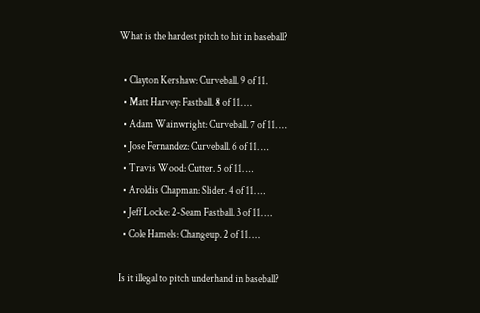What is the hardest pitch to hit in baseball?

  • Clayton Kershaw: Curveball. 9 of 11.
  • Matt Harvey: Fastball. 8 of 11. …
  • Adam Wainwright: Curveball. 7 of 11. …
  • Jose Fernandez: Curveball. 6 of 11. …
  • Travis Wood: Cutter. 5 of 11. …
  • Aroldis Chapman: Slider. 4 of 11. …
  • Jeff Locke: 2-Seam Fastball. 3 of 11. …
  • Cole Hamels: Changeup. 2 of 11. …

Is it illegal to pitch underhand in baseball?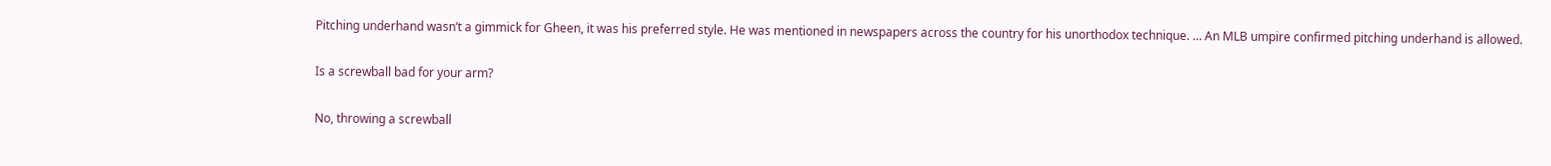Pitching underhand wasn’t a gimmick for Gheen, it was his preferred style. He was mentioned in newspapers across the country for his unorthodox technique. … An MLB umpire confirmed pitching underhand is allowed.

Is a screwball bad for your arm?

No, throwing a screwball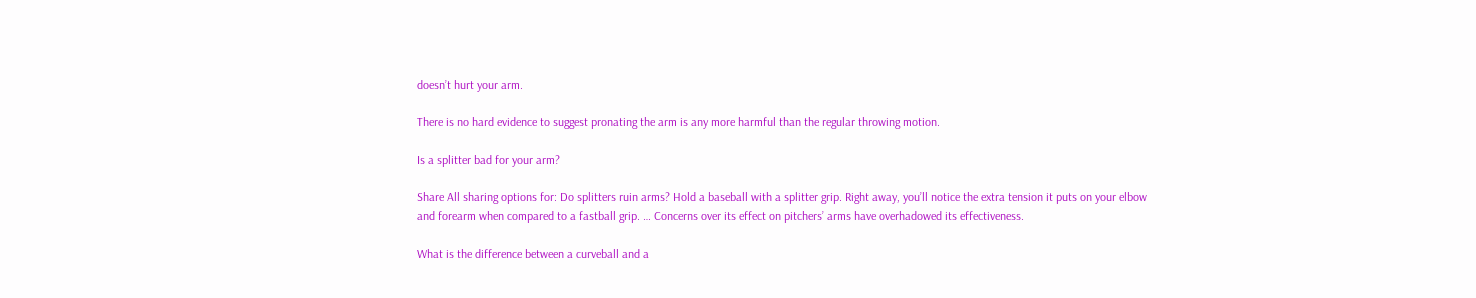doesn’t hurt your arm.

There is no hard evidence to suggest pronating the arm is any more harmful than the regular throwing motion.

Is a splitter bad for your arm?

Share All sharing options for: Do splitters ruin arms? Hold a baseball with a splitter grip. Right away, you’ll notice the extra tension it puts on your elbow and forearm when compared to a fastball grip. … Concerns over its effect on pitchers’ arms have overhadowed its effectiveness.

What is the difference between a curveball and a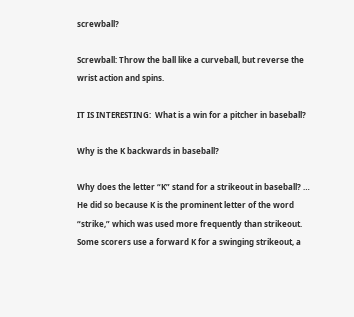screwball?

Screwball: Throw the ball like a curveball, but reverse the wrist action and spins.

IT IS INTERESTING:  What is a win for a pitcher in baseball?

Why is the K backwards in baseball?

Why does the letter “K” stand for a strikeout in baseball? … He did so because K is the prominent letter of the word “strike,” which was used more frequently than strikeout. Some scorers use a forward K for a swinging strikeout, a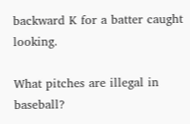backward K for a batter caught looking.

What pitches are illegal in baseball?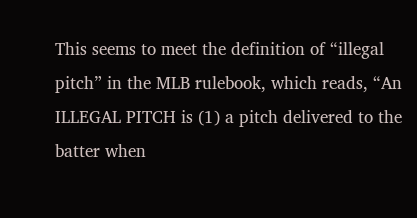This seems to meet the definition of “illegal pitch” in the MLB rulebook, which reads, “An ILLEGAL PITCH is (1) a pitch delivered to the batter when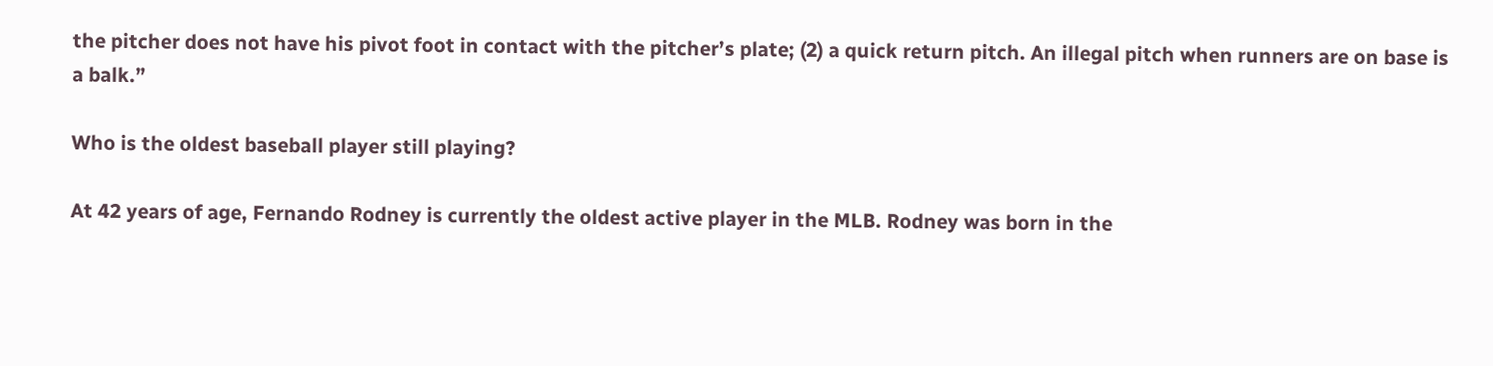the pitcher does not have his pivot foot in contact with the pitcher’s plate; (2) a quick return pitch. An illegal pitch when runners are on base is a balk.”

Who is the oldest baseball player still playing?

At 42 years of age, Fernando Rodney is currently the oldest active player in the MLB. Rodney was born in the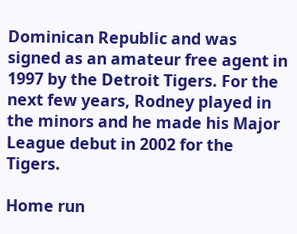Dominican Republic and was signed as an amateur free agent in 1997 by the Detroit Tigers. For the next few years, Rodney played in the minors and he made his Major League debut in 2002 for the Tigers.

Home run